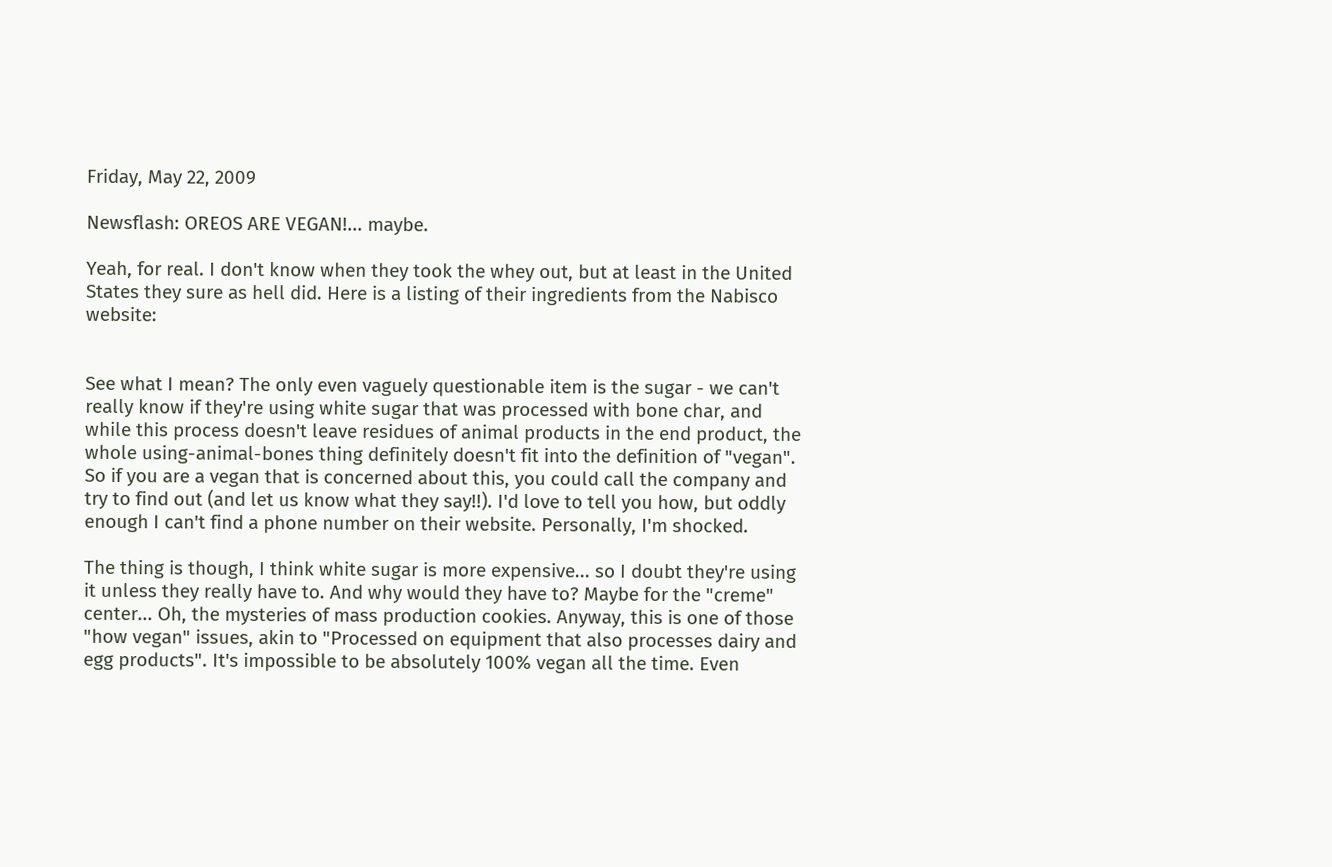Friday, May 22, 2009

Newsflash: OREOS ARE VEGAN!... maybe.

Yeah, for real. I don't know when they took the whey out, but at least in the United States they sure as hell did. Here is a listing of their ingredients from the Nabisco website:


See what I mean? The only even vaguely questionable item is the sugar - we can't really know if they're using white sugar that was processed with bone char, and while this process doesn't leave residues of animal products in the end product, the whole using-animal-bones thing definitely doesn't fit into the definition of "vegan". So if you are a vegan that is concerned about this, you could call the company and try to find out (and let us know what they say!!). I'd love to tell you how, but oddly enough I can't find a phone number on their website. Personally, I'm shocked.

The thing is though, I think white sugar is more expensive... so I doubt they're using it unless they really have to. And why would they have to? Maybe for the "creme" center... Oh, the mysteries of mass production cookies. Anyway, this is one of those "how vegan" issues, akin to "Processed on equipment that also processes dairy and egg products". It's impossible to be absolutely 100% vegan all the time. Even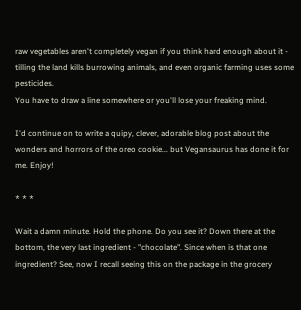raw vegetables aren't completely vegan if you think hard enough about it - tilling the land kills burrowing animals, and even organic farming uses some pesticides.
You have to draw a line somewhere or you'll lose your freaking mind.

I'd continue on to write a quipy, clever, adorable blog post about the wonders and horrors of the oreo cookie... but Vegansaurus has done it for me. Enjoy!

* * *

Wait a damn minute. Hold the phone. Do you see it? Down there at the bottom, the very last ingredient - "chocolate". Since when is that one ingredient? See, now I recall seeing this on the package in the grocery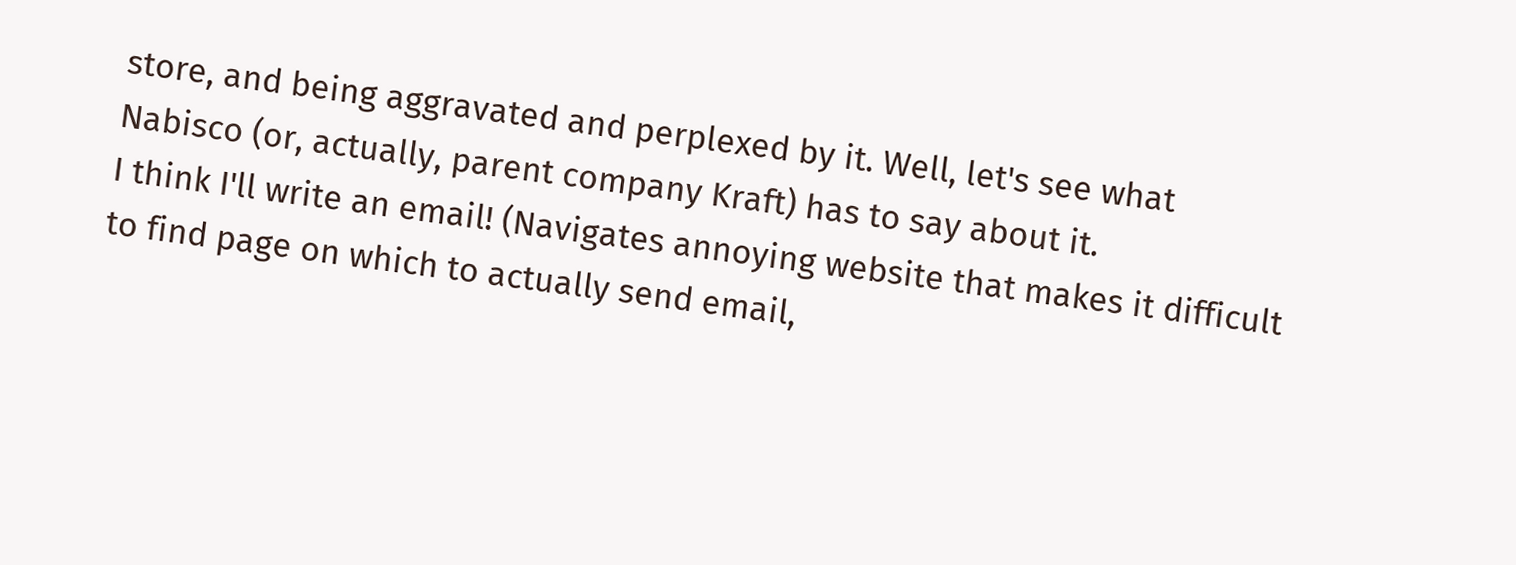store, and being aggravated and perplexed by it. Well, let's see what Nabisco (or, actually, parent company Kraft) has to say about it.
I think I'll write an email! (Navigates annoying website that makes it difficult to find page on which to actually send email,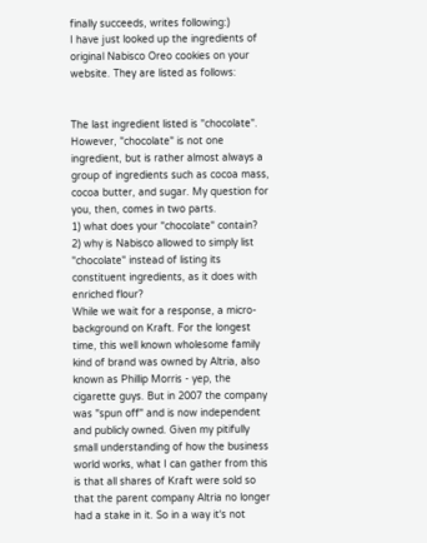finally succeeds, writes following:)
I have just looked up the ingredients of original Nabisco Oreo cookies on your website. They are listed as follows:


The last ingredient listed is "chocolate". However, "chocolate" is not one ingredient, but is rather almost always a group of ingredients such as cocoa mass, cocoa butter, and sugar. My question for you, then, comes in two parts.
1) what does your "chocolate" contain?
2) why is Nabisco allowed to simply list "chocolate" instead of listing its constituent ingredients, as it does with enriched flour?
While we wait for a response, a micro-background on Kraft. For the longest time, this well known wholesome family kind of brand was owned by Altria, also known as Phillip Morris - yep, the cigarette guys. But in 2007 the company was "spun off" and is now independent and publicly owned. Given my pitifully small understanding of how the business world works, what I can gather from this is that all shares of Kraft were sold so that the parent company Altria no longer had a stake in it. So in a way it's not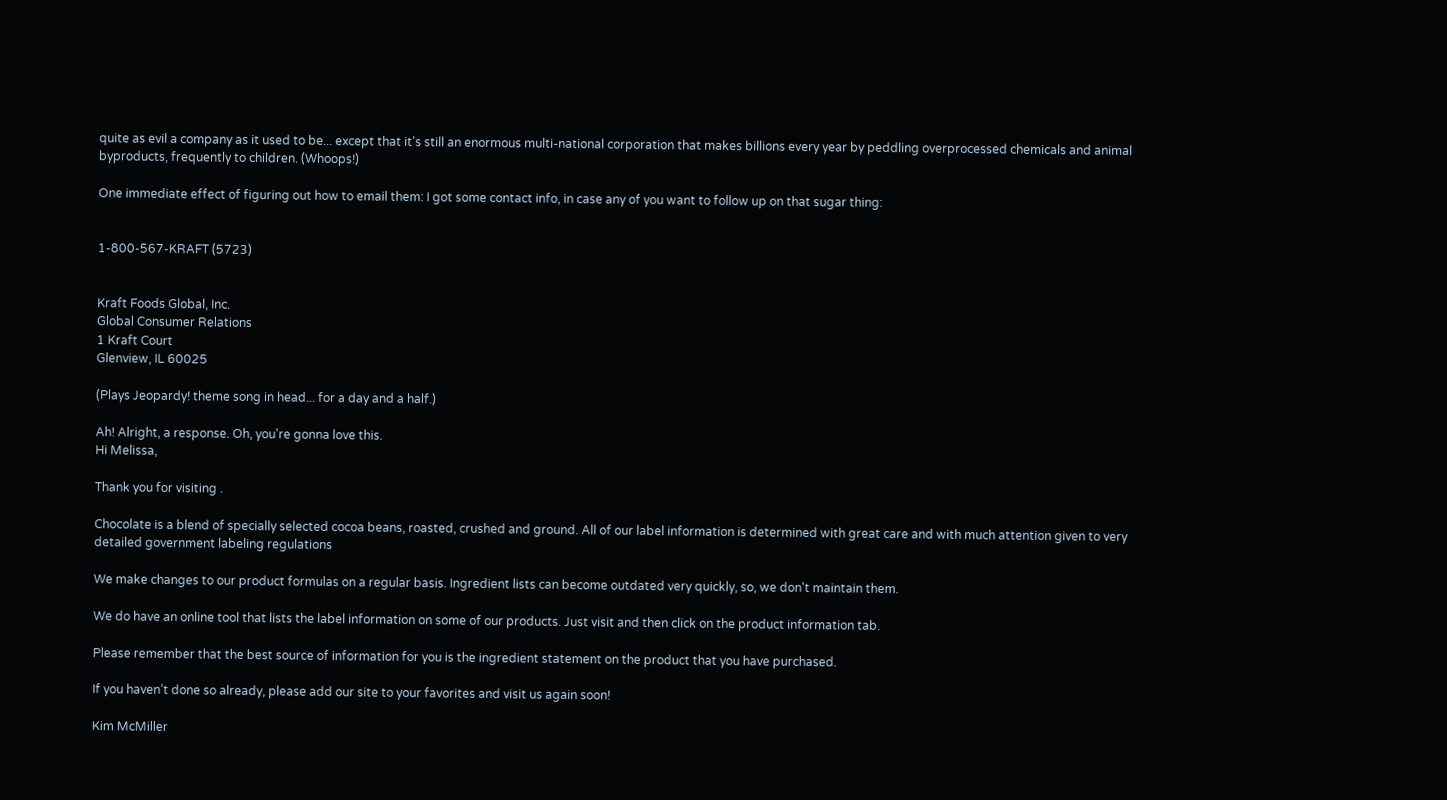quite as evil a company as it used to be... except that it's still an enormous multi-national corporation that makes billions every year by peddling overprocessed chemicals and animal byproducts, frequently to children. (Whoops!)

One immediate effect of figuring out how to email them: I got some contact info, in case any of you want to follow up on that sugar thing:


1-800-567-KRAFT (5723)


Kraft Foods Global, Inc.
Global Consumer Relations
1 Kraft Court
Glenview, IL 60025

(Plays Jeopardy! theme song in head... for a day and a half.)

Ah! Alright, a response. Oh, you're gonna love this.
Hi Melissa,

Thank you for visiting .

Chocolate is a blend of specially selected cocoa beans, roasted, crushed and ground. All of our label information is determined with great care and with much attention given to very detailed government labeling regulations

We make changes to our product formulas on a regular basis. Ingredient lists can become outdated very quickly, so, we don't maintain them.

We do have an online tool that lists the label information on some of our products. Just visit and then click on the product information tab.

Please remember that the best source of information for you is the ingredient statement on the product that you have purchased.

If you haven’t done so already, please add our site to your favorites and visit us again soon!

Kim McMiller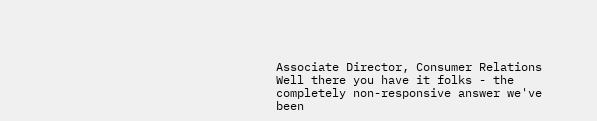Associate Director, Consumer Relations
Well there you have it folks - the completely non-responsive answer we've been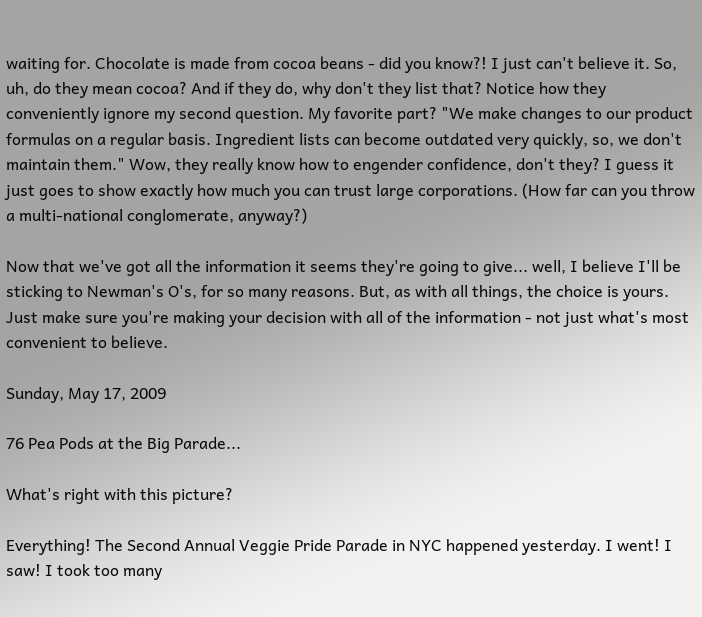waiting for. Chocolate is made from cocoa beans - did you know?! I just can't believe it. So, uh, do they mean cocoa? And if they do, why don't they list that? Notice how they conveniently ignore my second question. My favorite part? "We make changes to our product formulas on a regular basis. Ingredient lists can become outdated very quickly, so, we don't maintain them." Wow, they really know how to engender confidence, don't they? I guess it just goes to show exactly how much you can trust large corporations. (How far can you throw a multi-national conglomerate, anyway?)

Now that we've got all the information it seems they're going to give... well, I believe I'll be sticking to Newman's O's, for so many reasons. But, as with all things, the choice is yours. Just make sure you're making your decision with all of the information - not just what's most convenient to believe.

Sunday, May 17, 2009

76 Pea Pods at the Big Parade...

What's right with this picture?

Everything! The Second Annual Veggie Pride Parade in NYC happened yesterday. I went! I saw! I took too many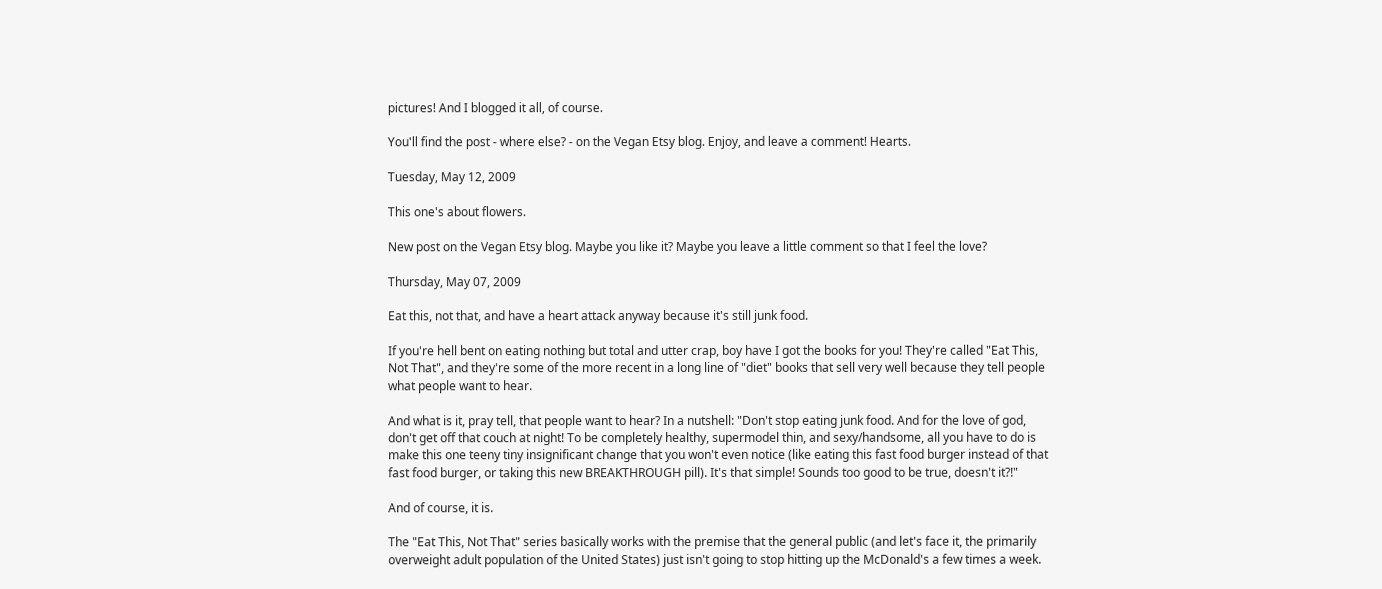pictures! And I blogged it all, of course.

You'll find the post - where else? - on the Vegan Etsy blog. Enjoy, and leave a comment! Hearts.

Tuesday, May 12, 2009

This one's about flowers.

New post on the Vegan Etsy blog. Maybe you like it? Maybe you leave a little comment so that I feel the love?

Thursday, May 07, 2009

Eat this, not that, and have a heart attack anyway because it's still junk food.

If you're hell bent on eating nothing but total and utter crap, boy have I got the books for you! They're called "Eat This, Not That", and they're some of the more recent in a long line of "diet" books that sell very well because they tell people what people want to hear.

And what is it, pray tell, that people want to hear? In a nutshell: "Don't stop eating junk food. And for the love of god, don't get off that couch at night! To be completely healthy, supermodel thin, and sexy/handsome, all you have to do is make this one teeny tiny insignificant change that you won't even notice (like eating this fast food burger instead of that fast food burger, or taking this new BREAKTHROUGH pill). It's that simple! Sounds too good to be true, doesn't it?!"

And of course, it is.

The "Eat This, Not That" series basically works with the premise that the general public (and let's face it, the primarily overweight adult population of the United States) just isn't going to stop hitting up the McDonald's a few times a week.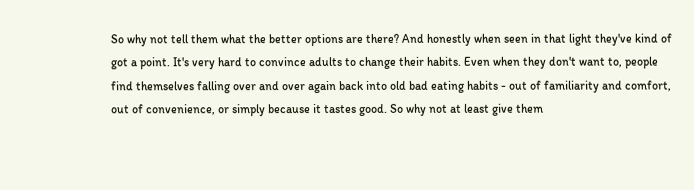So why not tell them what the better options are there? And honestly when seen in that light they've kind of got a point. It's very hard to convince adults to change their habits. Even when they don't want to, people find themselves falling over and over again back into old bad eating habits - out of familiarity and comfort, out of convenience, or simply because it tastes good. So why not at least give them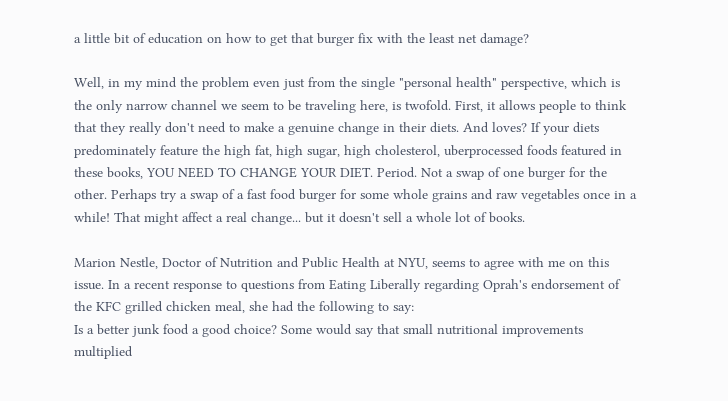a little bit of education on how to get that burger fix with the least net damage?

Well, in my mind the problem even just from the single "personal health" perspective, which is the only narrow channel we seem to be traveling here, is twofold. First, it allows people to think that they really don't need to make a genuine change in their diets. And loves? If your diets predominately feature the high fat, high sugar, high cholesterol, uberprocessed foods featured in these books, YOU NEED TO CHANGE YOUR DIET. Period. Not a swap of one burger for the other. Perhaps try a swap of a fast food burger for some whole grains and raw vegetables once in a while! That might affect a real change... but it doesn't sell a whole lot of books.

Marion Nestle, Doctor of Nutrition and Public Health at NYU, seems to agree with me on this issue. In a recent response to questions from Eating Liberally regarding Oprah's endorsement of the KFC grilled chicken meal, she had the following to say:
Is a better junk food a good choice? Some would say that small nutritional improvements multiplied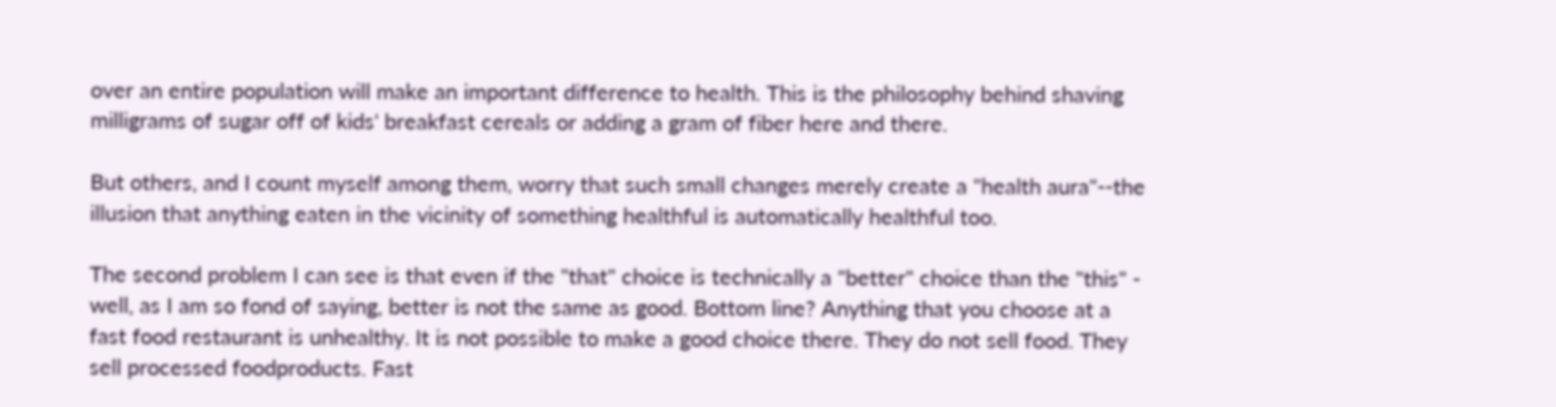over an entire population will make an important difference to health. This is the philosophy behind shaving milligrams of sugar off of kids' breakfast cereals or adding a gram of fiber here and there.

But others, and I count myself among them, worry that such small changes merely create a "health aura"--the illusion that anything eaten in the vicinity of something healthful is automatically healthful too.

The second problem I can see is that even if the "that" choice is technically a "better" choice than the "this" - well, as I am so fond of saying, better is not the same as good. Bottom line? Anything that you choose at a fast food restaurant is unhealthy. It is not possible to make a good choice there. They do not sell food. They sell processed foodproducts. Fast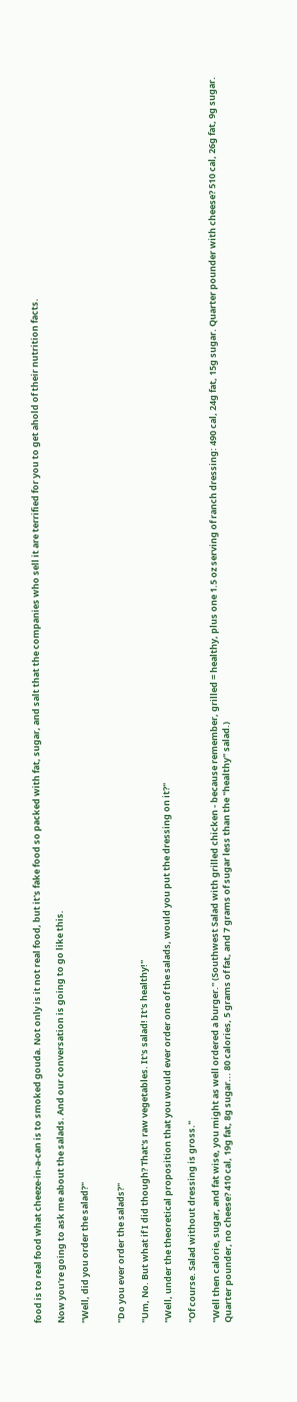food is to real food what cheeze-in-a-can is to smoked gouda. Not only is it not real food, but it's fake food so packed with fat, sugar, and salt that the companies who sell it are terrified for you to get ahold of their nutrition facts.

Now you're going to ask me about the salads. And our conversation is going to go like this.

"Well, did you order the salad?"


"Do you ever order the salads?"

"Um, No. But what if I did though? That's raw vegetables. It's salad! It's healthy!"

"Well, under the theoretical proposition that you would ever order one of the salads, would you put the dressing on it?"

"Of course. Salad without dressing is gross."

"Well then calorie, sugar, and fat wise, you might as well ordered a burger." (Southwest Salad with grilled chicken - because remember, grilled = healthy, plus one 1.5 oz serving of ranch dressing: 490 cal, 24g fat, 15g sugar. Quarter pounder with cheese? 510 cal, 26g fat, 9g sugar. Quarter pounder, no cheese? 410 cal, 19g fat, 8g sugar... 80 calories, 5 grams of fat, and 7 grams of sugar less than the "healthy" salad.)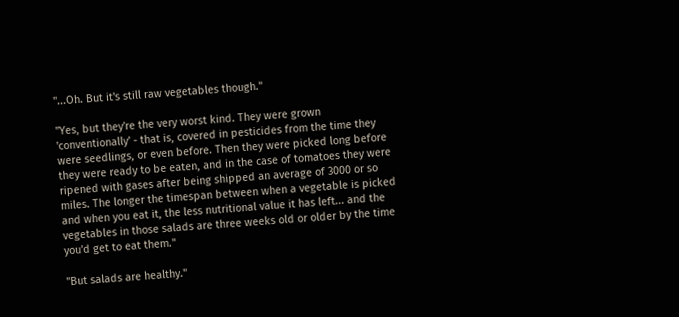"...Oh. But it's still raw vegetables though."

"Yes, but they're the very worst kind. They were grown 'conventionally' - that is, covered in pesticides from the time they were seedlings, or even before. Then they were picked long before they were ready to be eaten, and in the case of tomatoes they were ripened with gases after being shipped an average of 3000 or so miles. The longer the timespan between when a vegetable is picked and when you eat it, the less nutritional value it has left... and the vegetables in those salads are three weeks old or older by the time you'd get to eat them."

"But salads are healthy."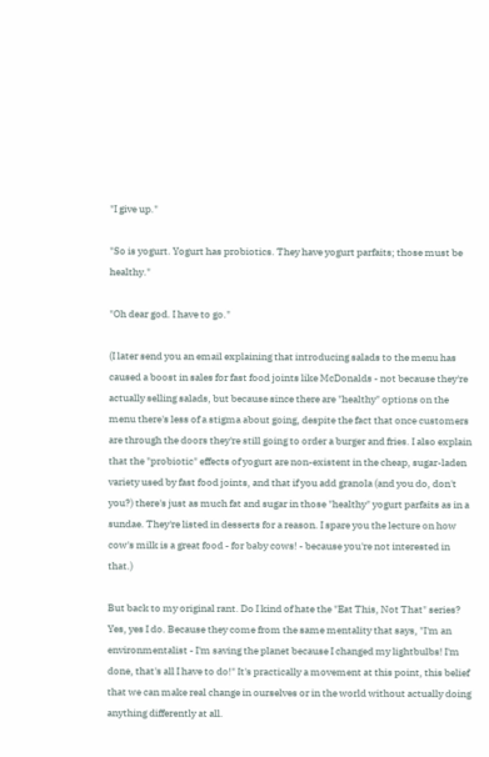"I give up."

"So is yogurt. Yogurt has probiotics. They have yogurt parfaits; those must be healthy."

"Oh dear god. I have to go."

(I later send you an email explaining that introducing salads to the menu has caused a boost in sales for fast food joints like McDonalds - not because they're actually selling salads, but because since there are "healthy" options on the menu there's less of a stigma about going, despite the fact that once customers are through the doors they're still going to order a burger and fries. I also explain that the "probiotic" effects of yogurt are non-existent in the cheap, sugar-laden variety used by fast food joints, and that if you add granola (and you do, don't you?) there's just as much fat and sugar in those "healthy" yogurt parfaits as in a sundae. They're listed in desserts for a reason. I spare you the lecture on how cow's milk is a great food - for baby cows! - because you're not interested in that.)

But back to my original rant. Do I kind of hate the "Eat This, Not That" series? Yes, yes I do. Because they come from the same mentality that says, "I'm an environmentalist - I'm saving the planet because I changed my lightbulbs! I'm done, that's all I have to do!" It's practically a movement at this point, this belief that we can make real change in ourselves or in the world without actually doing anything differently at all.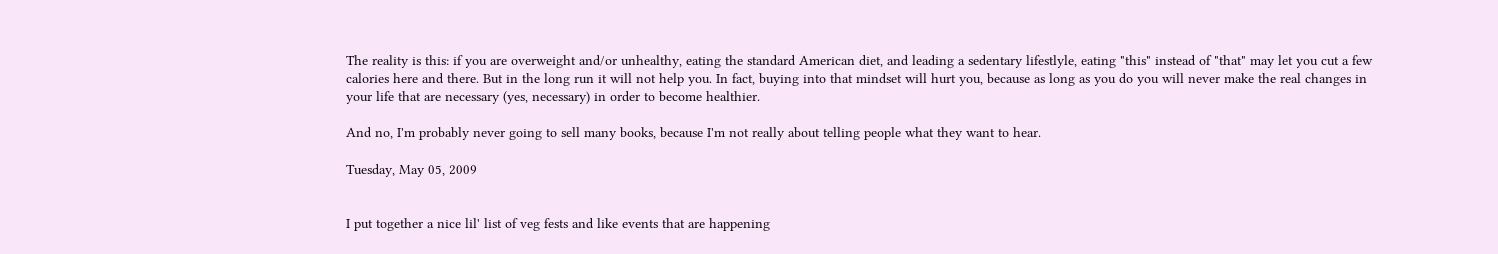The reality is this: if you are overweight and/or unhealthy, eating the standard American diet, and leading a sedentary lifestlyle, eating "this" instead of "that" may let you cut a few calories here and there. But in the long run it will not help you. In fact, buying into that mindset will hurt you, because as long as you do you will never make the real changes in your life that are necessary (yes, necessary) in order to become healthier.

And no, I'm probably never going to sell many books, because I'm not really about telling people what they want to hear.

Tuesday, May 05, 2009


I put together a nice lil' list of veg fests and like events that are happening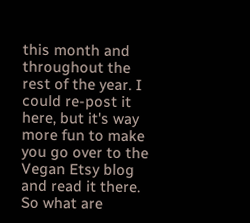this month and throughout the rest of the year. I could re-post it here, but it's way more fun to make you go over to the Vegan Etsy blog and read it there. So what are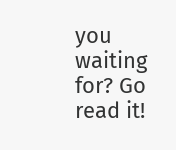you waiting for? Go read it!